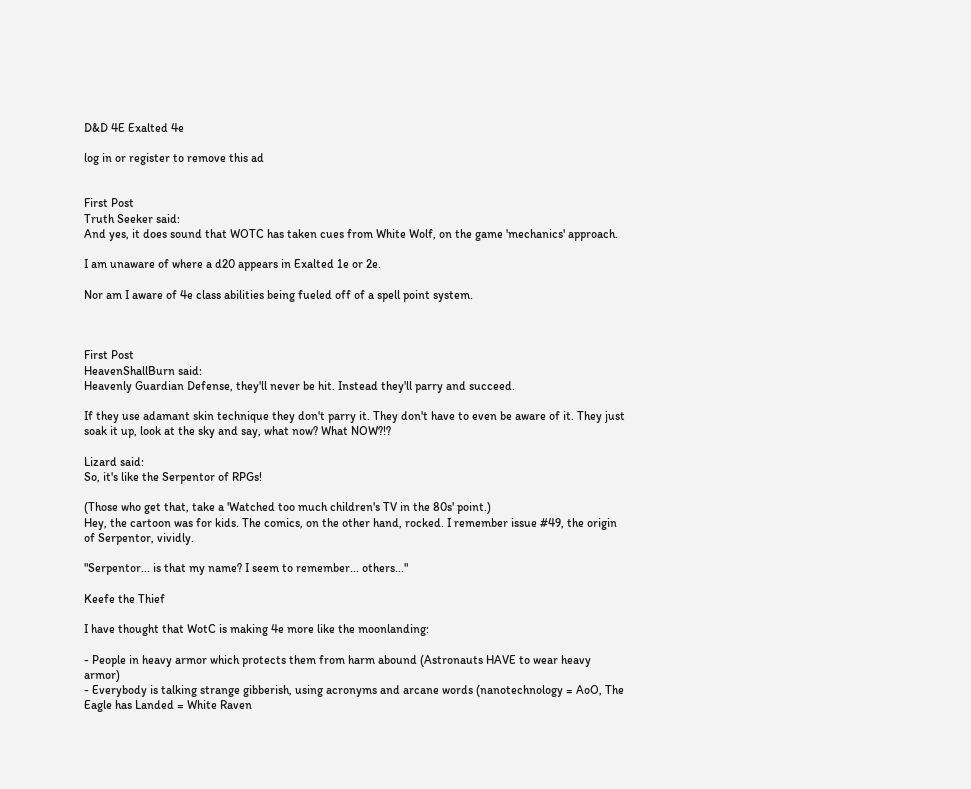D&D 4E Exalted 4e

log in or register to remove this ad


First Post
Truth Seeker said:
And yes, it does sound that WOTC has taken cues from White Wolf, on the game 'mechanics' approach.

I am unaware of where a d20 appears in Exalted 1e or 2e.

Nor am I aware of 4e class abilities being fueled off of a spell point system.



First Post
HeavenShallBurn said:
Heavenly Guardian Defense, they'll never be hit. Instead they'll parry and succeed.

If they use adamant skin technique they don't parry it. They don't have to even be aware of it. They just soak it up, look at the sky and say, what now? What NOW?!?

Lizard said:
So, it's like the Serpentor of RPGs!

(Those who get that, take a 'Watched too much children's TV in the 80s' point.)
Hey, the cartoon was for kids. The comics, on the other hand, rocked. I remember issue #49, the origin of Serpentor, vividly.

"Serpentor... is that my name? I seem to remember... others..."

Keefe the Thief

I have thought that WotC is making 4e more like the moonlanding:

- People in heavy armor which protects them from harm abound (Astronauts HAVE to wear heavy armor)
- Everybody is talking strange gibberish, using acronyms and arcane words (nanotechnology = AoO, The Eagle has Landed = White Raven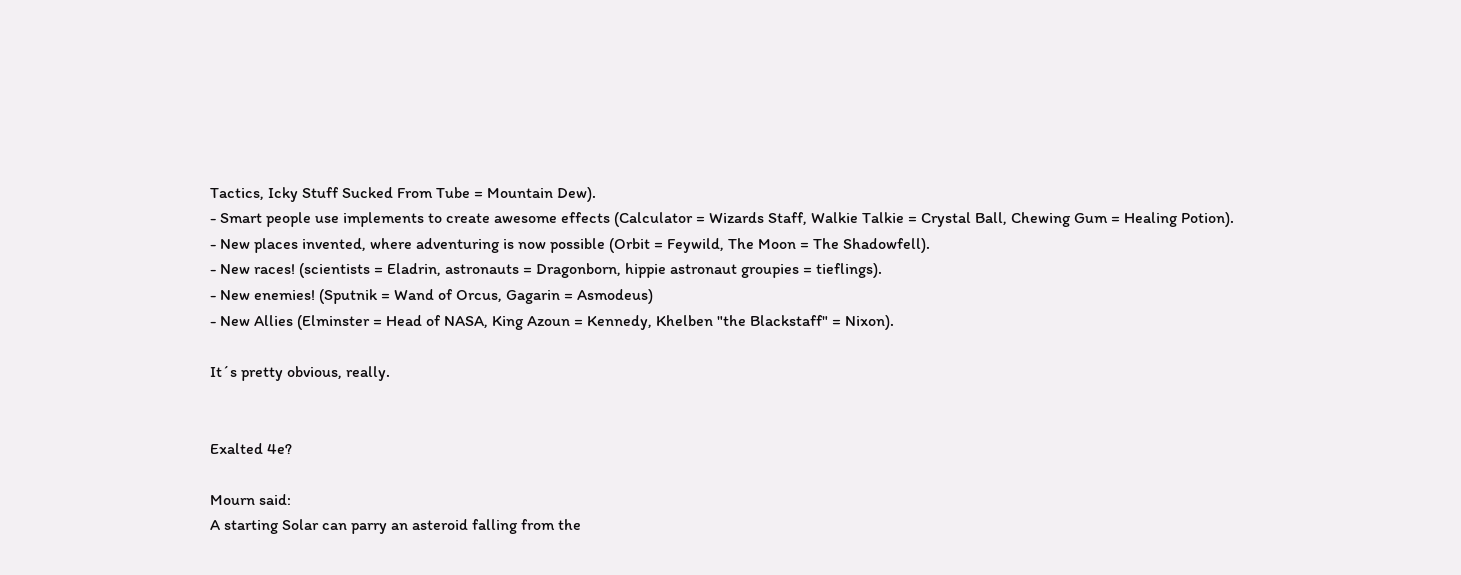Tactics, Icky Stuff Sucked From Tube = Mountain Dew).
- Smart people use implements to create awesome effects (Calculator = Wizards Staff, Walkie Talkie = Crystal Ball, Chewing Gum = Healing Potion).
- New places invented, where adventuring is now possible (Orbit = Feywild, The Moon = The Shadowfell).
- New races! (scientists = Eladrin, astronauts = Dragonborn, hippie astronaut groupies = tieflings).
- New enemies! (Sputnik = Wand of Orcus, Gagarin = Asmodeus)
- New Allies (Elminster = Head of NASA, King Azoun = Kennedy, Khelben "the Blackstaff" = Nixon).

It´s pretty obvious, really.


Exalted 4e?

Mourn said:
A starting Solar can parry an asteroid falling from the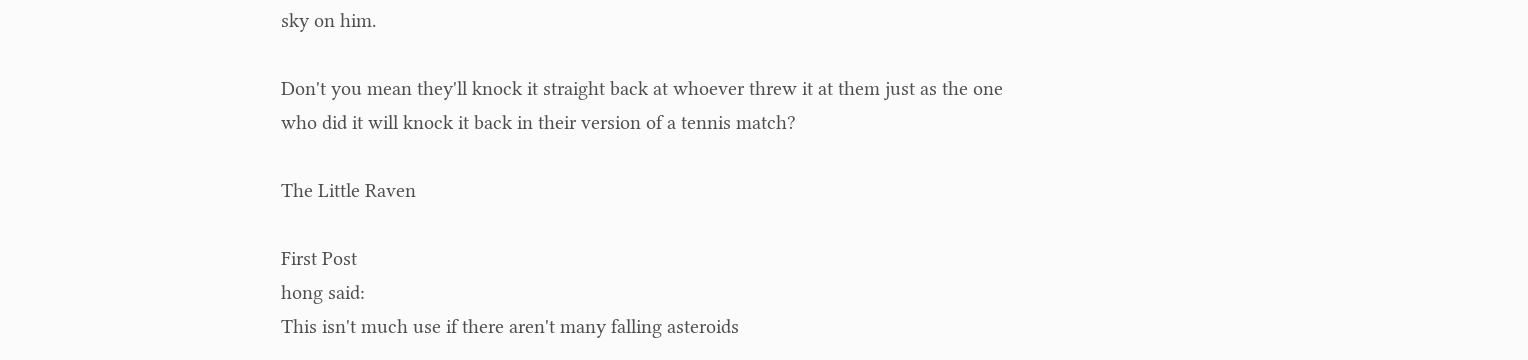sky on him.

Don't you mean they'll knock it straight back at whoever threw it at them just as the one who did it will knock it back in their version of a tennis match?

The Little Raven

First Post
hong said:
This isn't much use if there aren't many falling asteroids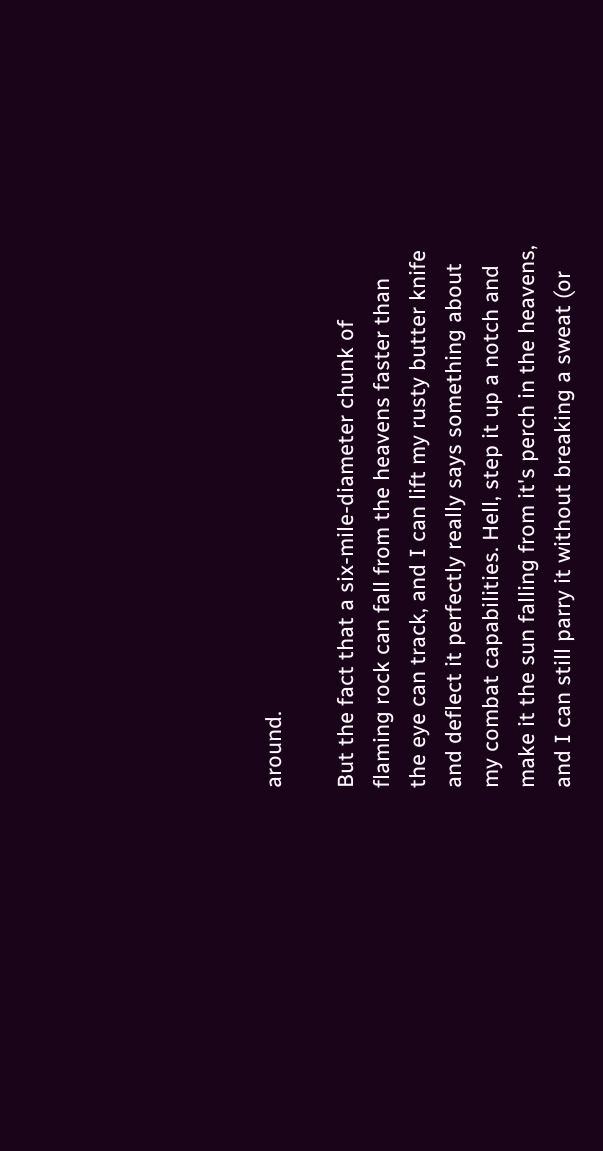around.

But the fact that a six-mile-diameter chunk of flaming rock can fall from the heavens faster than the eye can track, and I can lift my rusty butter knife and deflect it perfectly really says something about my combat capabilities. Hell, step it up a notch and make it the sun falling from it's perch in the heavens, and I can still parry it without breaking a sweat (or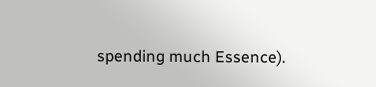spending much Essence).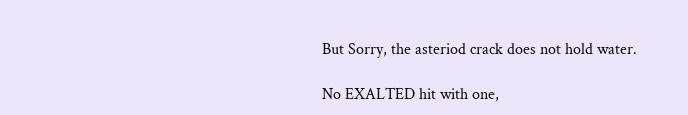But Sorry, the asteriod crack does not hold water.

No EXALTED hit with one,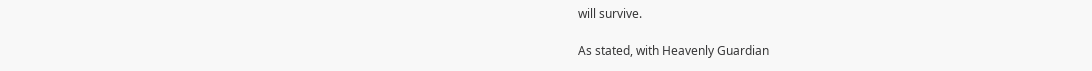will survive.

As stated, with Heavenly Guardian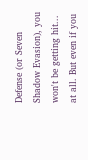Defense (or Seven Shadow Evasion), you won't be getting hit... at all. But even if you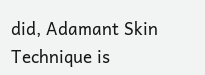did, Adamant Skin Technique is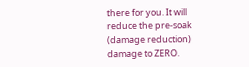there for you. It will reduce the pre-soak (damage reduction) damage to ZERO.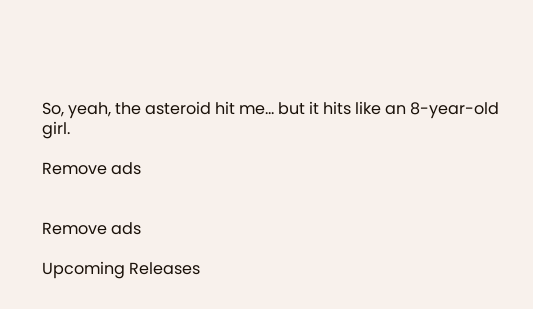So, yeah, the asteroid hit me... but it hits like an 8-year-old girl.

Remove ads


Remove ads

Upcoming Releases